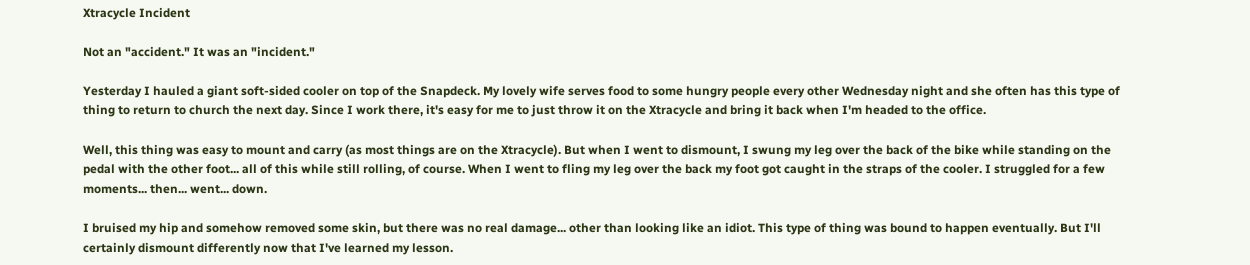Xtracycle Incident

Not an "accident." It was an "incident."

Yesterday I hauled a giant soft-sided cooler on top of the Snapdeck. My lovely wife serves food to some hungry people every other Wednesday night and she often has this type of thing to return to church the next day. Since I work there, it's easy for me to just throw it on the Xtracycle and bring it back when I'm headed to the office.

Well, this thing was easy to mount and carry (as most things are on the Xtracycle). But when I went to dismount, I swung my leg over the back of the bike while standing on the pedal with the other foot... all of this while still rolling, of course. When I went to fling my leg over the back my foot got caught in the straps of the cooler. I struggled for a few moments... then... went... down.

I bruised my hip and somehow removed some skin, but there was no real damage... other than looking like an idiot. This type of thing was bound to happen eventually. But I'll certainly dismount differently now that I've learned my lesson.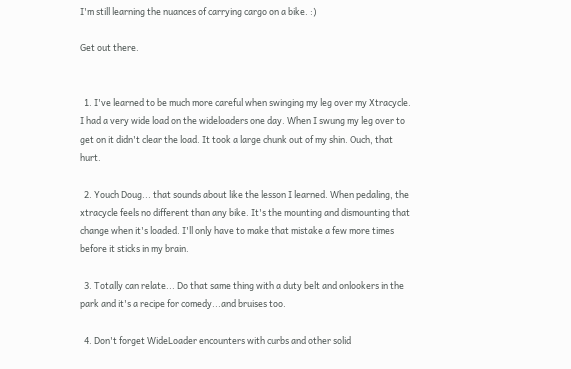I'm still learning the nuances of carrying cargo on a bike. :)

Get out there.


  1. I've learned to be much more careful when swinging my leg over my Xtracycle. I had a very wide load on the wideloaders one day. When I swung my leg over to get on it didn't clear the load. It took a large chunk out of my shin. Ouch, that hurt.

  2. Youch Doug... that sounds about like the lesson I learned. When pedaling, the xtracycle feels no different than any bike. It's the mounting and dismounting that change when it's loaded. I'll only have to make that mistake a few more times before it sticks in my brain.

  3. Totally can relate... Do that same thing with a duty belt and onlookers in the park and it's a recipe for comedy...and bruises too.

  4. Don't forget WideLoader encounters with curbs and other solid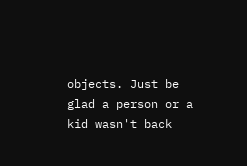objects. Just be glad a person or a kid wasn't back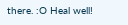there. :O Heal well!